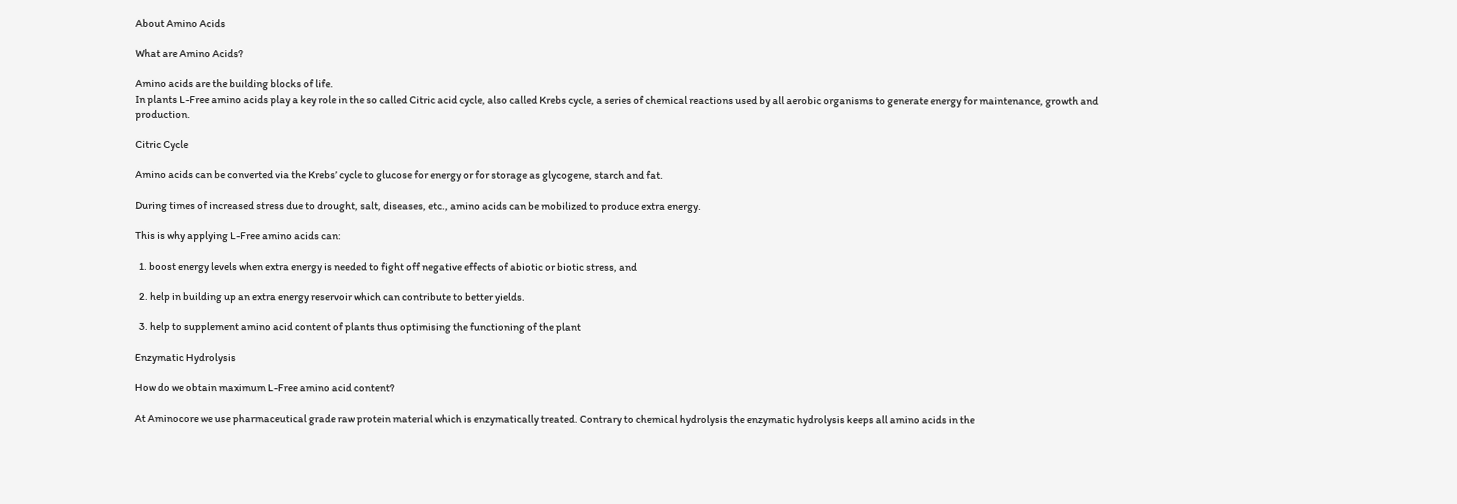About Amino Acids

What are Amino Acids?

Amino acids are the building blocks of life.
In plants L-Free amino acids play a key role in the so called Citric acid cycle, also called Krebs cycle, a series of chemical reactions used by all aerobic organisms to generate energy for maintenance, growth and production.

Citric Cycle

Amino acids can be converted via the Krebs’ cycle to glucose for energy or for storage as glycogene, starch and fat.

During times of increased stress due to drought, salt, diseases, etc., amino acids can be mobilized to produce extra energy.

This is why applying L-Free amino acids can:

  1. boost energy levels when extra energy is needed to fight off negative effects of abiotic or biotic stress, and

  2. help in building up an extra energy reservoir which can contribute to better yields.

  3. help to supplement amino acid content of plants thus optimising the functioning of the plant

Enzymatic Hydrolysis

How do we obtain maximum L-Free amino acid content?

At Aminocore we use pharmaceutical grade raw protein material which is enzymatically treated. Contrary to chemical hydrolysis the enzymatic hydrolysis keeps all amino acids in the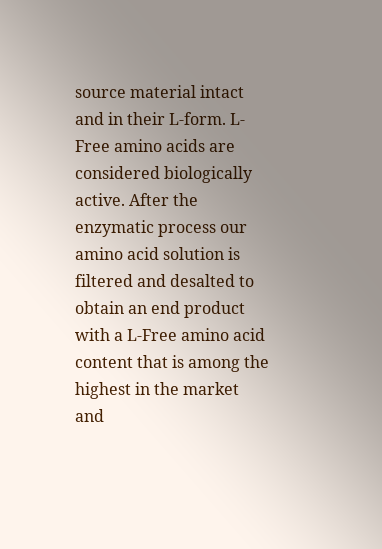source material intact and in their L-form. L-Free amino acids are considered biologically active. After the enzymatic process our amino acid solution is filtered and desalted to obtain an end product with a L-Free amino acid content that is among the highest in the market and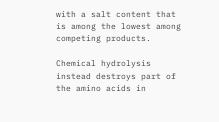with a salt content that is among the lowest among competing products.

Chemical hydrolysis instead destroys part of the amino acids in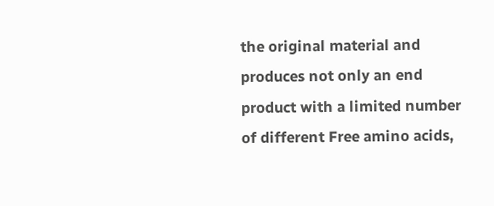the original material and produces not only an end product with a limited number of different Free amino acids,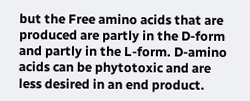but the Free amino acids that are produced are partly in the D-form and partly in the L-form. D-amino acids can be phytotoxic and are less desired in an end product.